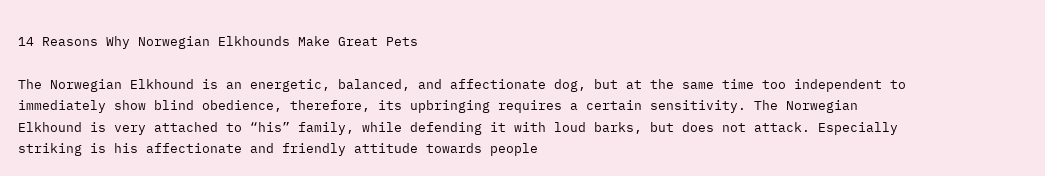14 Reasons Why Norwegian Elkhounds Make Great Pets

The Norwegian Elkhound is an energetic, balanced, and affectionate dog, but at the same time too independent to immediately show blind obedience, therefore, its upbringing requires a certain sensitivity. The Norwegian Elkhound is very attached to “his” family, while defending it with loud barks, but does not attack. Especially striking is his affectionate and friendly attitude towards people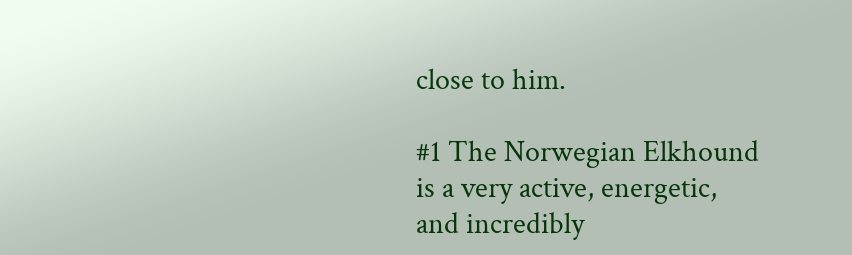close to him.

#1 The Norwegian Elkhound is a very active, energetic, and incredibly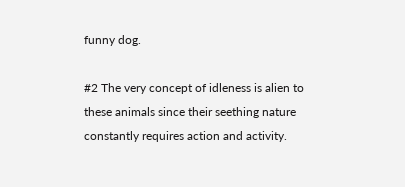funny dog.

#2 The very concept of idleness is alien to these animals since their seething nature constantly requires action and activity.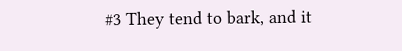#3 They tend to bark, and it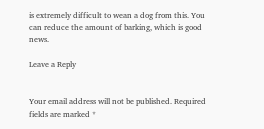is extremely difficult to wean a dog from this. You can reduce the amount of barking, which is good news.

Leave a Reply


Your email address will not be published. Required fields are marked *